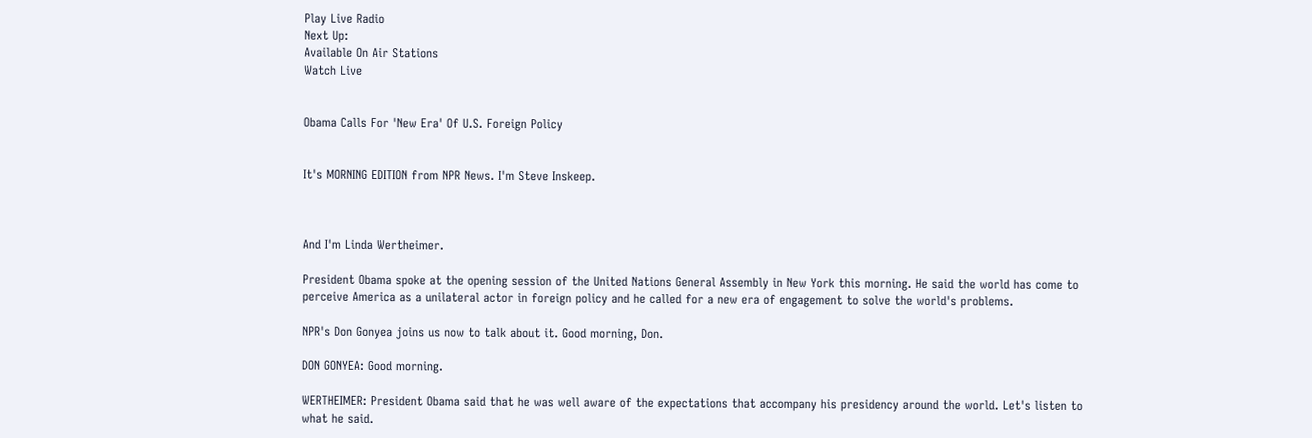Play Live Radio
Next Up:
Available On Air Stations
Watch Live


Obama Calls For 'New Era' Of U.S. Foreign Policy


It's MORNING EDITION from NPR News. I'm Steve Inskeep.



And I'm Linda Wertheimer.

President Obama spoke at the opening session of the United Nations General Assembly in New York this morning. He said the world has come to perceive America as a unilateral actor in foreign policy and he called for a new era of engagement to solve the world's problems.

NPR's Don Gonyea joins us now to talk about it. Good morning, Don.

DON GONYEA: Good morning.

WERTHEIMER: President Obama said that he was well aware of the expectations that accompany his presidency around the world. Let's listen to what he said.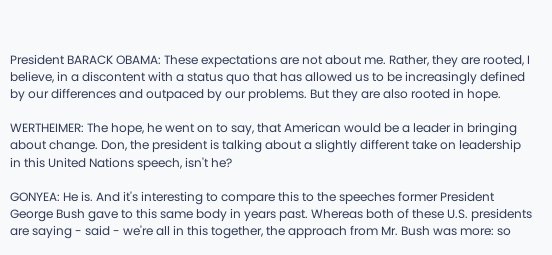President BARACK OBAMA: These expectations are not about me. Rather, they are rooted, I believe, in a discontent with a status quo that has allowed us to be increasingly defined by our differences and outpaced by our problems. But they are also rooted in hope.

WERTHEIMER: The hope, he went on to say, that American would be a leader in bringing about change. Don, the president is talking about a slightly different take on leadership in this United Nations speech, isn't he?

GONYEA: He is. And it's interesting to compare this to the speeches former President George Bush gave to this same body in years past. Whereas both of these U.S. presidents are saying - said - we're all in this together, the approach from Mr. Bush was more: so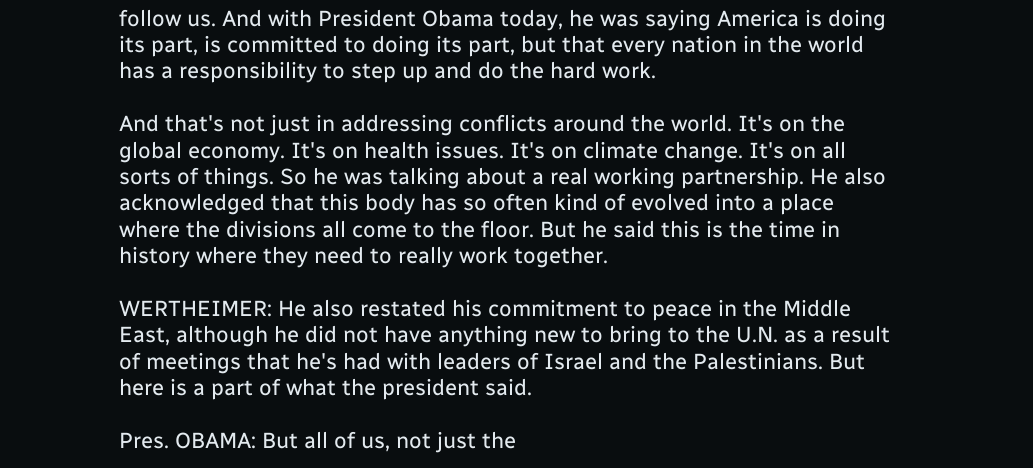follow us. And with President Obama today, he was saying America is doing its part, is committed to doing its part, but that every nation in the world has a responsibility to step up and do the hard work.

And that's not just in addressing conflicts around the world. It's on the global economy. It's on health issues. It's on climate change. It's on all sorts of things. So he was talking about a real working partnership. He also acknowledged that this body has so often kind of evolved into a place where the divisions all come to the floor. But he said this is the time in history where they need to really work together.

WERTHEIMER: He also restated his commitment to peace in the Middle East, although he did not have anything new to bring to the U.N. as a result of meetings that he's had with leaders of Israel and the Palestinians. But here is a part of what the president said.

Pres. OBAMA: But all of us, not just the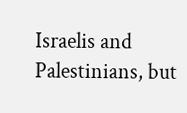Israelis and Palestinians, but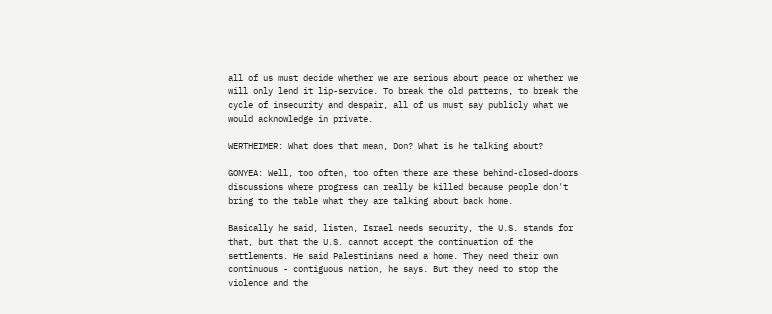all of us must decide whether we are serious about peace or whether we will only lend it lip-service. To break the old patterns, to break the cycle of insecurity and despair, all of us must say publicly what we would acknowledge in private.

WERTHEIMER: What does that mean, Don? What is he talking about?

GONYEA: Well, too often, too often there are these behind-closed-doors discussions where progress can really be killed because people don't bring to the table what they are talking about back home.

Basically he said, listen, Israel needs security, the U.S. stands for that, but that the U.S. cannot accept the continuation of the settlements. He said Palestinians need a home. They need their own continuous - contiguous nation, he says. But they need to stop the violence and the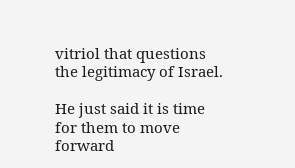vitriol that questions the legitimacy of Israel.

He just said it is time for them to move forward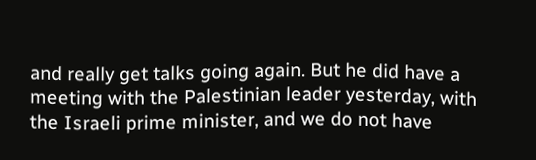and really get talks going again. But he did have a meeting with the Palestinian leader yesterday, with the Israeli prime minister, and we do not have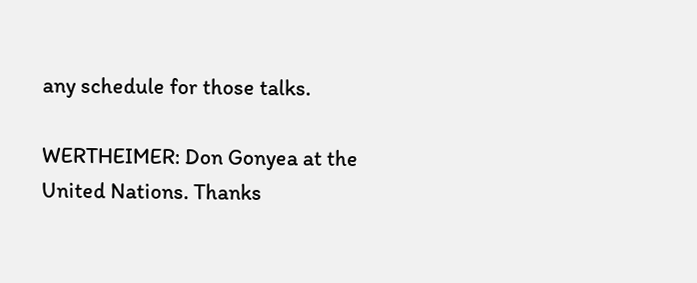any schedule for those talks.

WERTHEIMER: Don Gonyea at the United Nations. Thanks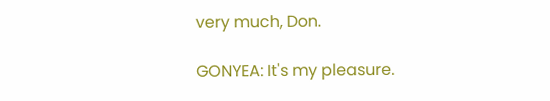very much, Don.

GONYEA: It's my pleasure.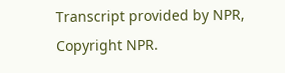Transcript provided by NPR, Copyright NPR.